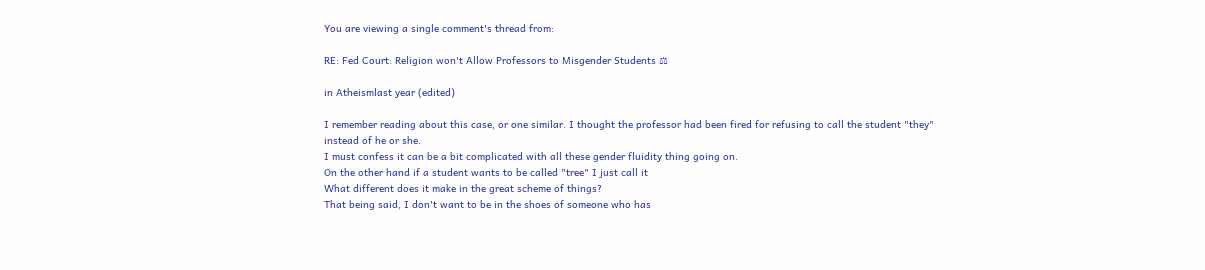You are viewing a single comment's thread from:

RE: Fed Court: Religion won't Allow Professors to Misgender Students ⚖

in Atheismlast year (edited)

I remember reading about this case, or one similar. I thought the professor had been fired for refusing to call the student "they" instead of he or she.
I must confess it can be a bit complicated with all these gender fluidity thing going on.
On the other hand if a student wants to be called "tree" I just call it
What different does it make in the great scheme of things?
That being said, I don't want to be in the shoes of someone who has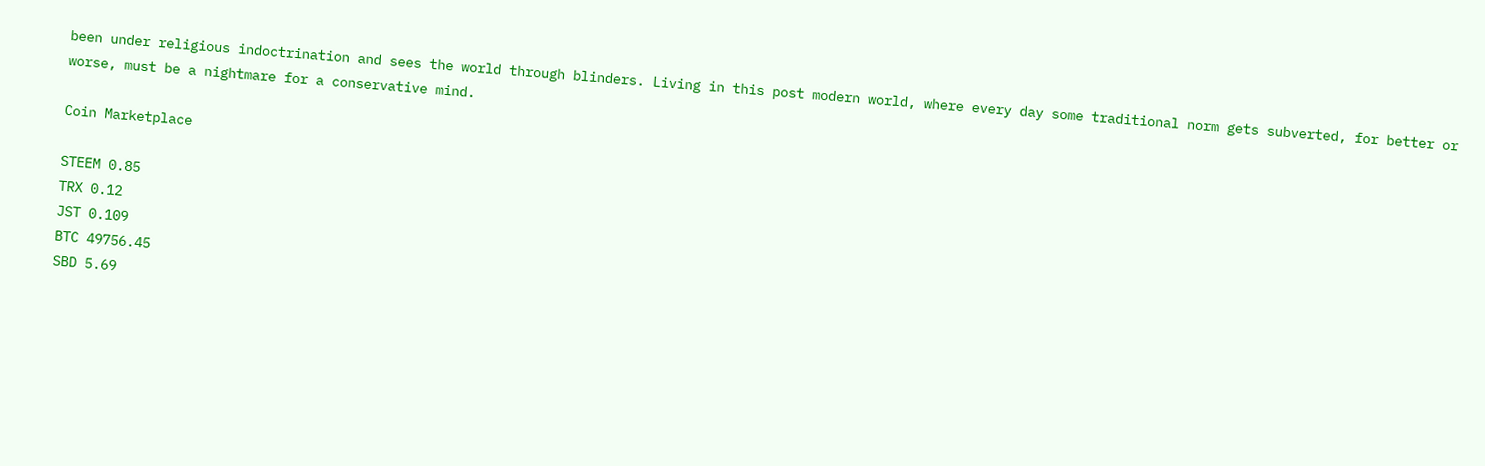been under religious indoctrination and sees the world through blinders. Living in this post modern world, where every day some traditional norm gets subverted, for better or worse, must be a nightmare for a conservative mind.

Coin Marketplace

STEEM 0.85
TRX 0.12
JST 0.109
BTC 49756.45
SBD 5.69